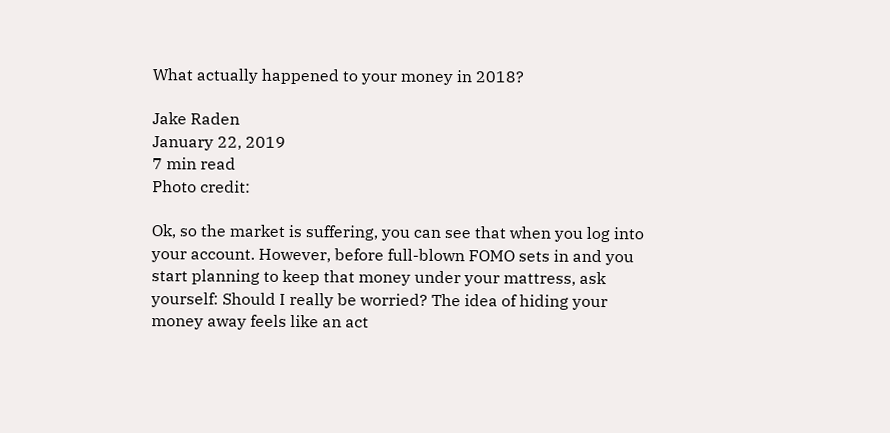What actually happened to your money in 2018?

Jake Raden
January 22, 2019
7 min read
Photo credit:

Ok, so the market is suffering, you can see that when you log into your account. However, before full-blown FOMO sets in and you start planning to keep that money under your mattress, ask yourself: Should I really be worried? The idea of hiding your money away feels like an act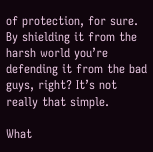of protection, for sure. By shielding it from the harsh world you’re defending it from the bad guys, right? It’s not really that simple.

What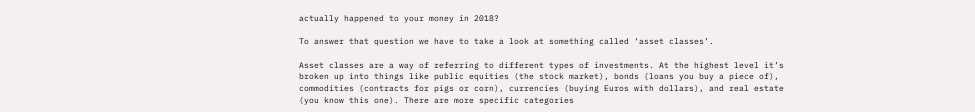actually happened to your money in 2018?

To answer that question we have to take a look at something called ‘asset classes’.

Asset classes are a way of referring to different types of investments. At the highest level it’s broken up into things like public equities (the stock market), bonds (loans you buy a piece of), commodities (contracts for pigs or corn), currencies (buying Euros with dollars), and real estate (you know this one). There are more specific categories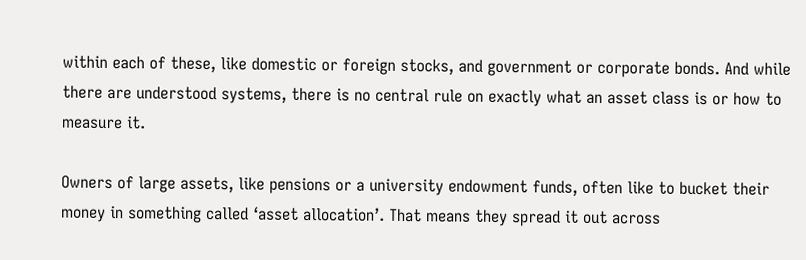within each of these, like domestic or foreign stocks, and government or corporate bonds. And while there are understood systems, there is no central rule on exactly what an asset class is or how to measure it.

Owners of large assets, like pensions or a university endowment funds, often like to bucket their money in something called ‘asset allocation’. That means they spread it out across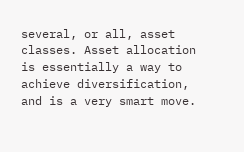several, or all, asset classes. Asset allocation is essentially a way to achieve diversification, and is a very smart move.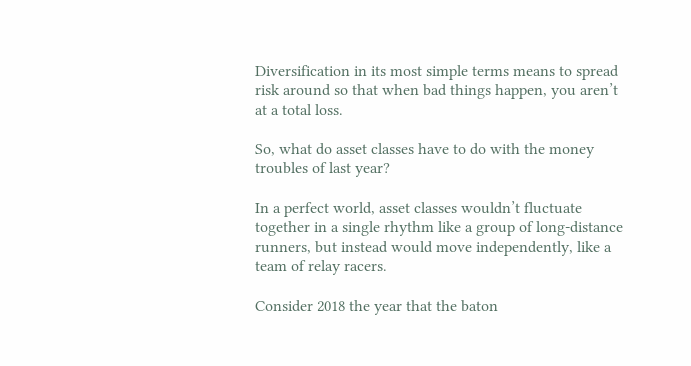Diversification in its most simple terms means to spread risk around so that when bad things happen, you aren’t at a total loss.

So, what do asset classes have to do with the money troubles of last year?

In a perfect world, asset classes wouldn’t fluctuate together in a single rhythm like a group of long-distance runners, but instead would move independently, like a team of relay racers.

Consider 2018 the year that the baton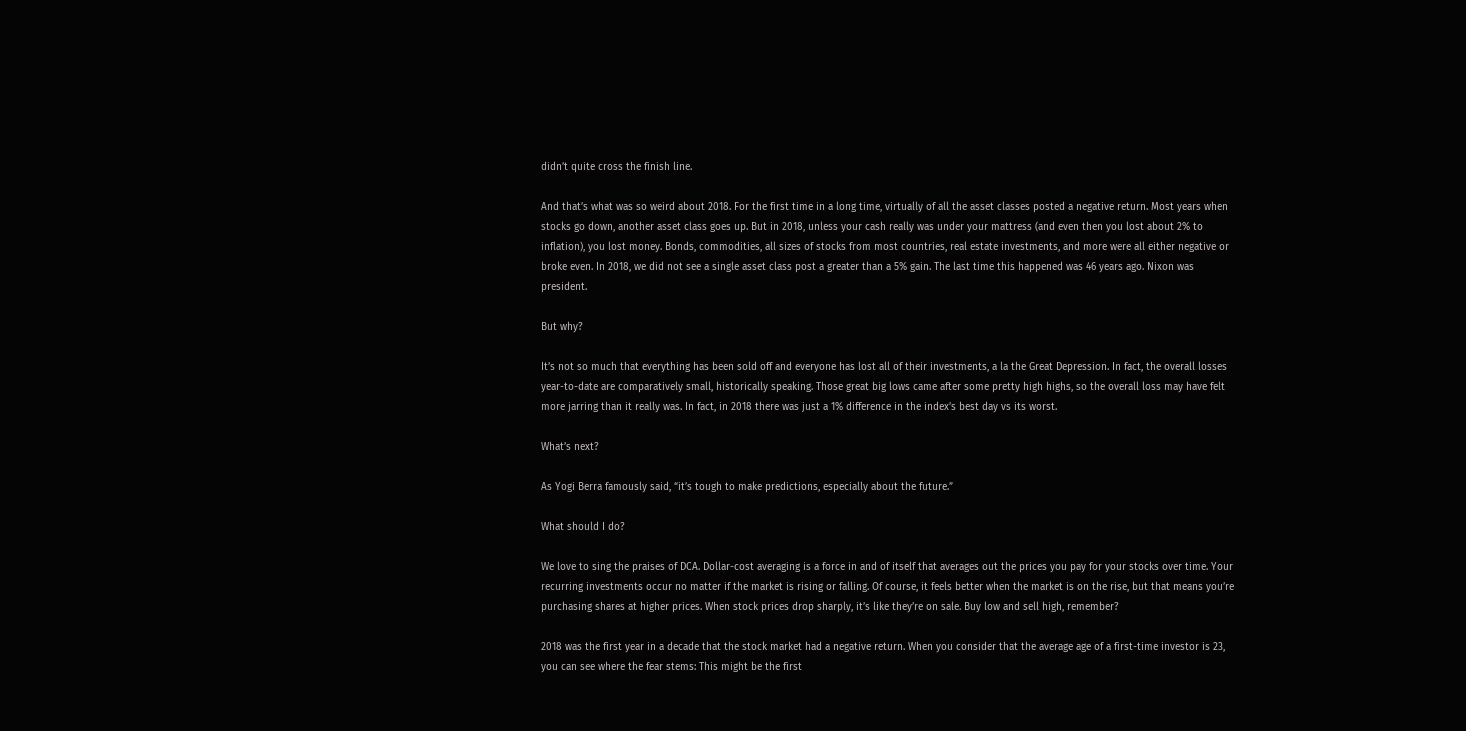didn’t quite cross the finish line.

And that’s what was so weird about 2018. For the first time in a long time, virtually of all the asset classes posted a negative return. Most years when stocks go down, another asset class goes up. But in 2018, unless your cash really was under your mattress (and even then you lost about 2% to inflation), you lost money. Bonds, commodities, all sizes of stocks from most countries, real estate investments, and more were all either negative or broke even. In 2018, we did not see a single asset class post a greater than a 5% gain. The last time this happened was 46 years ago. Nixon was president.

But why?

It’s not so much that everything has been sold off and everyone has lost all of their investments, a la the Great Depression. In fact, the overall losses year-to-date are comparatively small, historically speaking. Those great big lows came after some pretty high highs, so the overall loss may have felt more jarring than it really was. In fact, in 2018 there was just a 1% difference in the index’s best day vs its worst.

What’s next?

As Yogi Berra famously said, “it’s tough to make predictions, especially about the future.”

What should I do?

We love to sing the praises of DCA. Dollar-cost averaging is a force in and of itself that averages out the prices you pay for your stocks over time. Your recurring investments occur no matter if the market is rising or falling. Of course, it feels better when the market is on the rise, but that means you’re purchasing shares at higher prices. When stock prices drop sharply, it’s like they’re on sale. Buy low and sell high, remember?

2018 was the first year in a decade that the stock market had a negative return. When you consider that the average age of a first-time investor is 23, you can see where the fear stems: This might be the first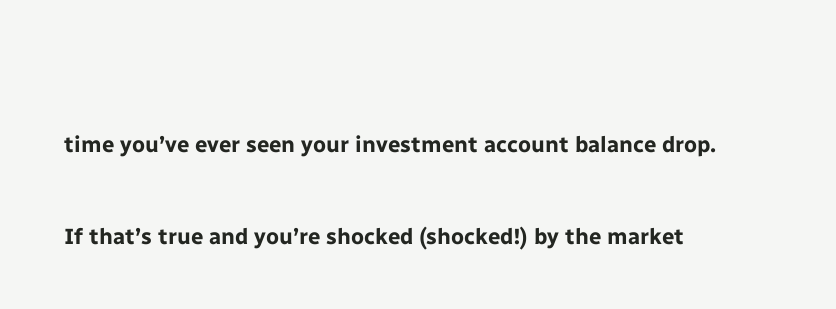time you’ve ever seen your investment account balance drop.

If that’s true and you’re shocked (shocked!) by the market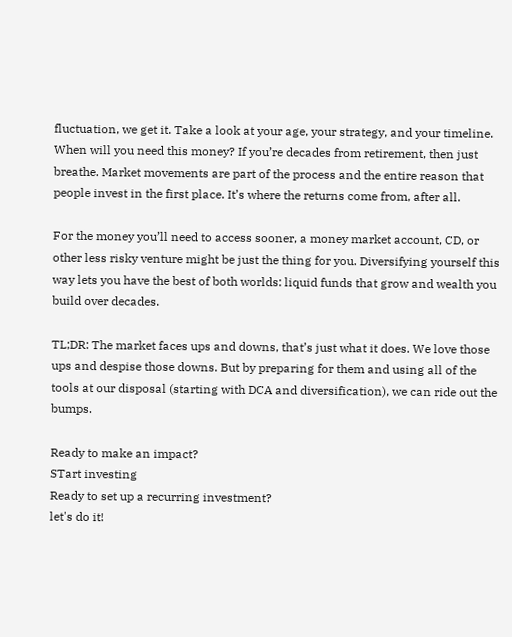fluctuation, we get it. Take a look at your age, your strategy, and your timeline. When will you need this money? If you’re decades from retirement, then just breathe. Market movements are part of the process and the entire reason that people invest in the first place. It’s where the returns come from, after all.

For the money you’ll need to access sooner, a money market account, CD, or other less risky venture might be just the thing for you. Diversifying yourself this way lets you have the best of both worlds: liquid funds that grow and wealth you build over decades.

TL;DR: The market faces ups and downs, that’s just what it does. We love those ups and despise those downs. But by preparing for them and using all of the tools at our disposal (starting with DCA and diversification), we can ride out the bumps.

Ready to make an impact?
STart investing
Ready to set up a recurring investment?
let's do it!